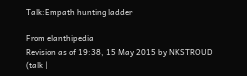Talk:Empath hunting ladder

From elanthipedia
Revision as of 19:38, 15 May 2015 by NKSTROUD (talk |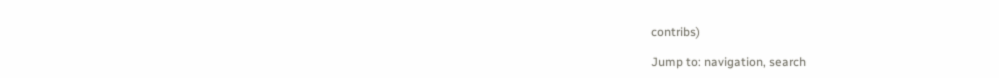contribs)

Jump to: navigation, search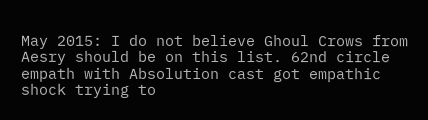May 2015: I do not believe Ghoul Crows from Aesry should be on this list. 62nd circle empath with Absolution cast got empathic shock trying to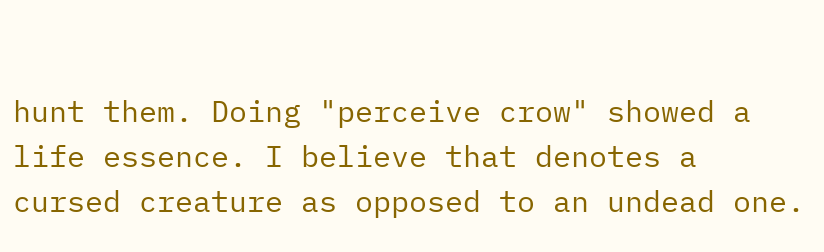hunt them. Doing "perceive crow" showed a life essence. I believe that denotes a cursed creature as opposed to an undead one.